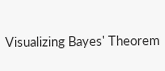Visualizing Bayes' Theorem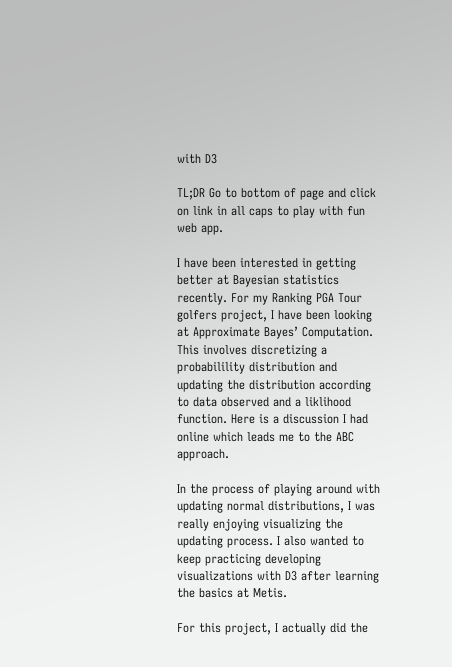with D3

TL;DR Go to bottom of page and click on link in all caps to play with fun web app.

I have been interested in getting better at Bayesian statistics recently. For my Ranking PGA Tour golfers project, I have been looking at Approximate Bayes’ Computation. This involves discretizing a probabilility distribution and updating the distribution according to data observed and a liklihood function. Here is a discussion I had online which leads me to the ABC approach.

In the process of playing around with updating normal distributions, I was really enjoying visualizing the updating process. I also wanted to keep practicing developing visualizations with D3 after learning the basics at Metis.

For this project, I actually did the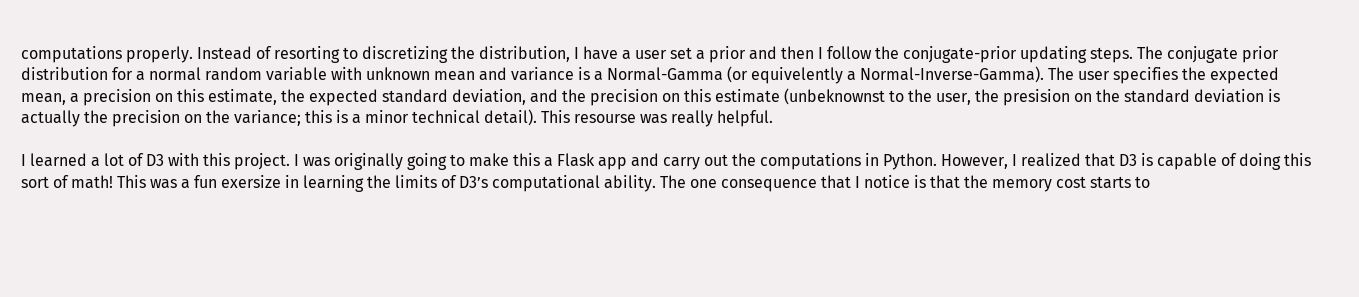computations properly. Instead of resorting to discretizing the distribution, I have a user set a prior and then I follow the conjugate-prior updating steps. The conjugate prior distribution for a normal random variable with unknown mean and variance is a Normal-Gamma (or equivelently a Normal-Inverse-Gamma). The user specifies the expected mean, a precision on this estimate, the expected standard deviation, and the precision on this estimate (unbeknownst to the user, the presision on the standard deviation is actually the precision on the variance; this is a minor technical detail). This resourse was really helpful.

I learned a lot of D3 with this project. I was originally going to make this a Flask app and carry out the computations in Python. However, I realized that D3 is capable of doing this sort of math! This was a fun exersize in learning the limits of D3’s computational ability. The one consequence that I notice is that the memory cost starts to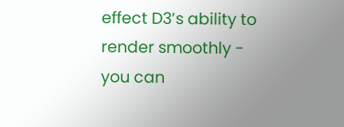effect D3’s ability to render smoothly - you can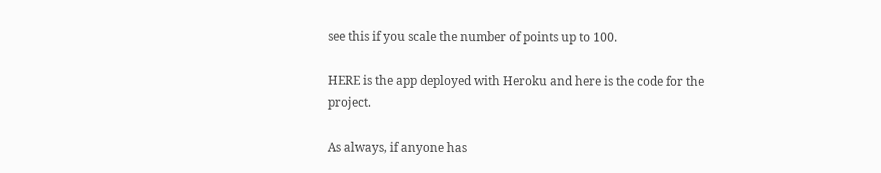see this if you scale the number of points up to 100.

HERE is the app deployed with Heroku and here is the code for the project.

As always, if anyone has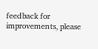feedback for improvements, please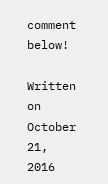comment below!

Written on October 21, 2016